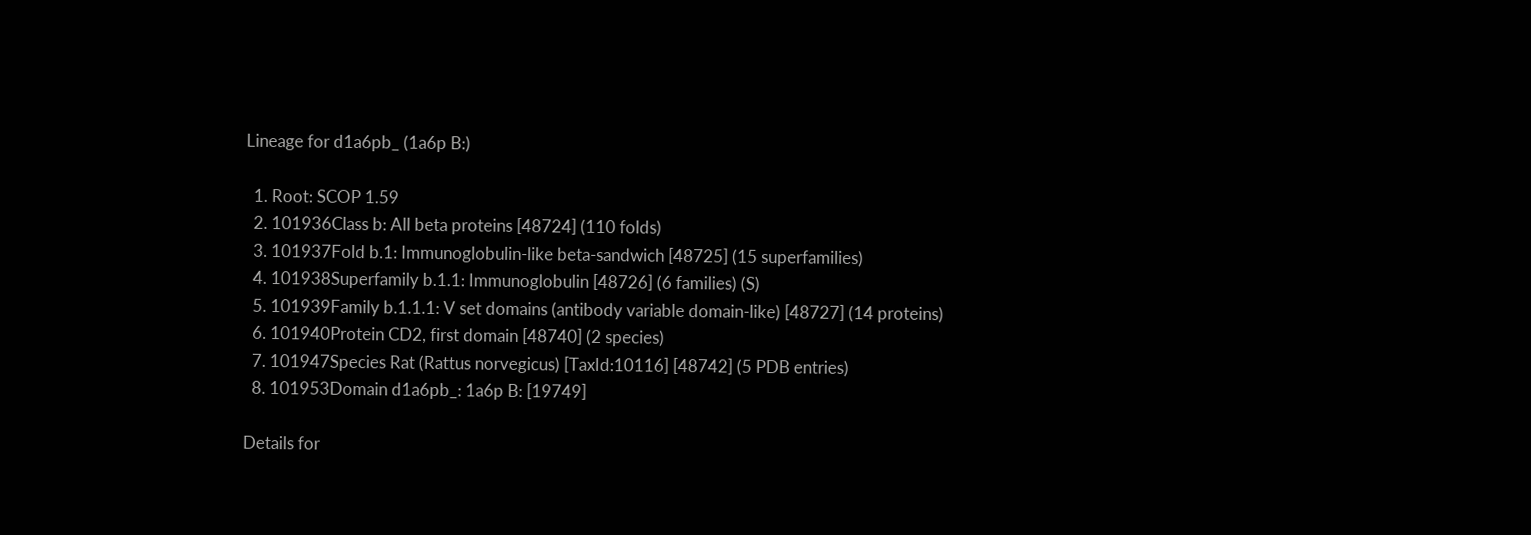Lineage for d1a6pb_ (1a6p B:)

  1. Root: SCOP 1.59
  2. 101936Class b: All beta proteins [48724] (110 folds)
  3. 101937Fold b.1: Immunoglobulin-like beta-sandwich [48725] (15 superfamilies)
  4. 101938Superfamily b.1.1: Immunoglobulin [48726] (6 families) (S)
  5. 101939Family b.1.1.1: V set domains (antibody variable domain-like) [48727] (14 proteins)
  6. 101940Protein CD2, first domain [48740] (2 species)
  7. 101947Species Rat (Rattus norvegicus) [TaxId:10116] [48742] (5 PDB entries)
  8. 101953Domain d1a6pb_: 1a6p B: [19749]

Details for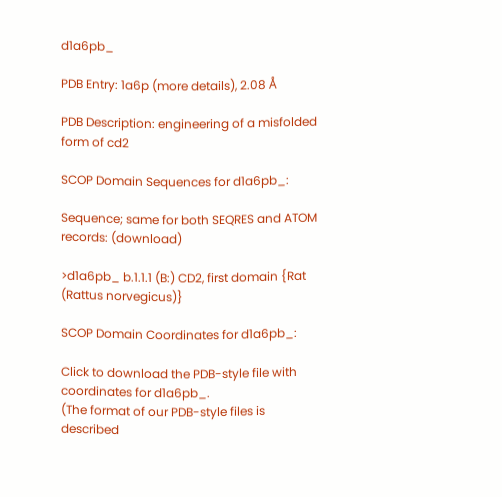d1a6pb_

PDB Entry: 1a6p (more details), 2.08 Å

PDB Description: engineering of a misfolded form of cd2

SCOP Domain Sequences for d1a6pb_:

Sequence; same for both SEQRES and ATOM records: (download)

>d1a6pb_ b.1.1.1 (B:) CD2, first domain {Rat (Rattus norvegicus)}

SCOP Domain Coordinates for d1a6pb_:

Click to download the PDB-style file with coordinates for d1a6pb_.
(The format of our PDB-style files is described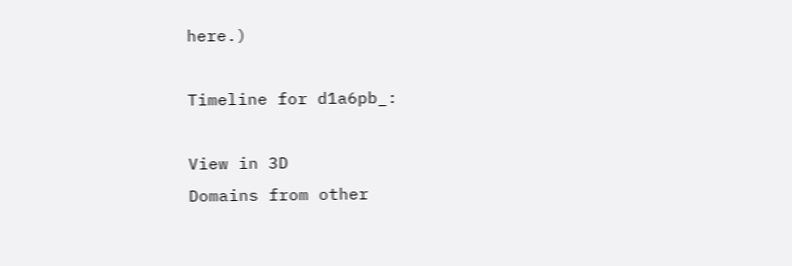here.)

Timeline for d1a6pb_:

View in 3D
Domains from other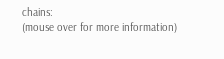chains:
(mouse over for more information)